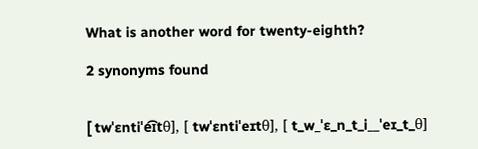What is another word for twenty-eighth?

2 synonyms found


[ twˈɛntiˈe͡ɪtθ], [ twˈɛntiˈeɪtθ], [ t_w_ˈɛ_n_t_i__ˈeɪ_t_θ]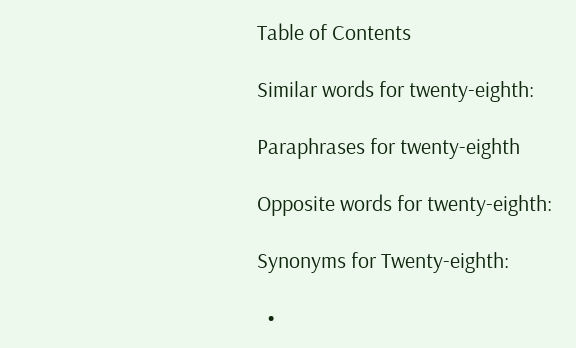Table of Contents

Similar words for twenty-eighth:

Paraphrases for twenty-eighth

Opposite words for twenty-eighth:

Synonyms for Twenty-eighth:

  •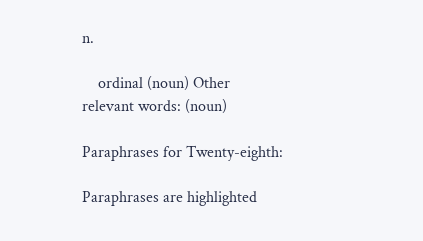n.

    ordinal (noun) Other relevant words: (noun)

Paraphrases for Twenty-eighth:

Paraphrases are highlighted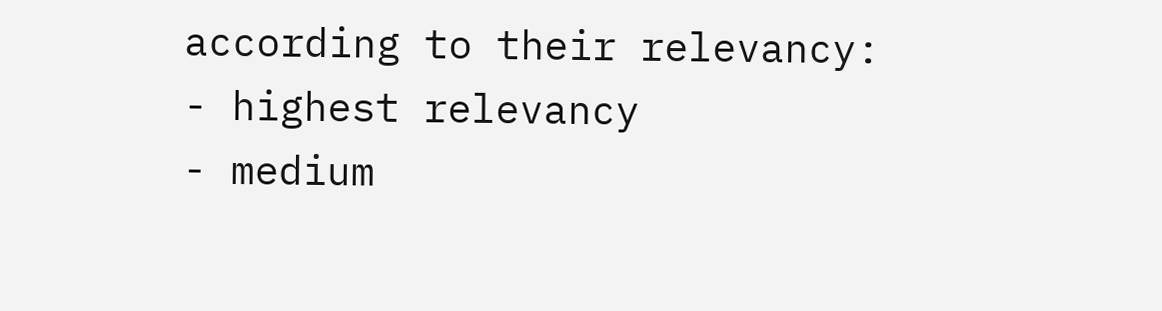according to their relevancy:
- highest relevancy
- medium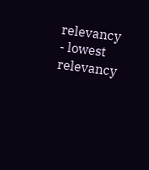relevancy
- lowest relevancy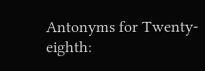Antonyms for Twenty-eighth: